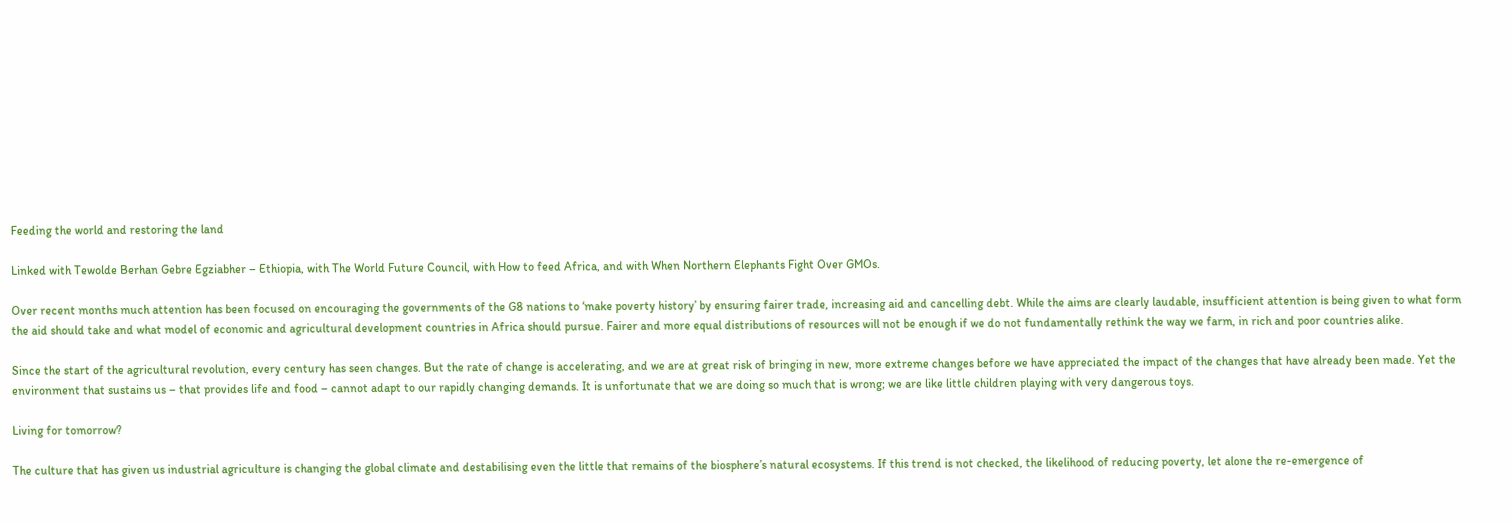Feeding the world and restoring the land

Linked with Tewolde Berhan Gebre Egziabher – Ethiopia, with The World Future Council, with How to feed Africa, and with When Northern Elephants Fight Over GMOs.

Over recent months much attention has been focused on encouraging the governments of the G8 nations to ‘make poverty history’ by ensuring fairer trade, increasing aid and cancelling debt. While the aims are clearly laudable, insufficient attention is being given to what form the aid should take and what model of economic and agricultural development countries in Africa should pursue. Fairer and more equal distributions of resources will not be enough if we do not fundamentally rethink the way we farm, in rich and poor countries alike.

Since the start of the agricultural revolution, every century has seen changes. But the rate of change is accelerating, and we are at great risk of bringing in new, more extreme changes before we have appreciated the impact of the changes that have already been made. Yet the environment that sustains us – that provides life and food – cannot adapt to our rapidly changing demands. It is unfortunate that we are doing so much that is wrong; we are like little children playing with very dangerous toys.

Living for tomorrow?

The culture that has given us industrial agriculture is changing the global climate and destabilising even the little that remains of the biosphere’s natural ecosystems. If this trend is not checked, the likelihood of reducing poverty, let alone the re-emergence of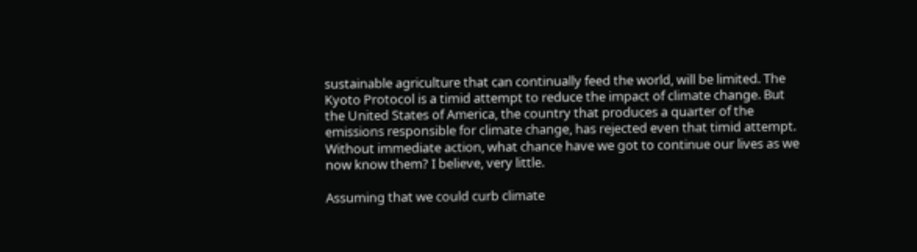sustainable agriculture that can continually feed the world, will be limited. The Kyoto Protocol is a timid attempt to reduce the impact of climate change. But the United States of America, the country that produces a quarter of the emissions responsible for climate change, has rejected even that timid attempt. Without immediate action, what chance have we got to continue our lives as we now know them? I believe, very little.

Assuming that we could curb climate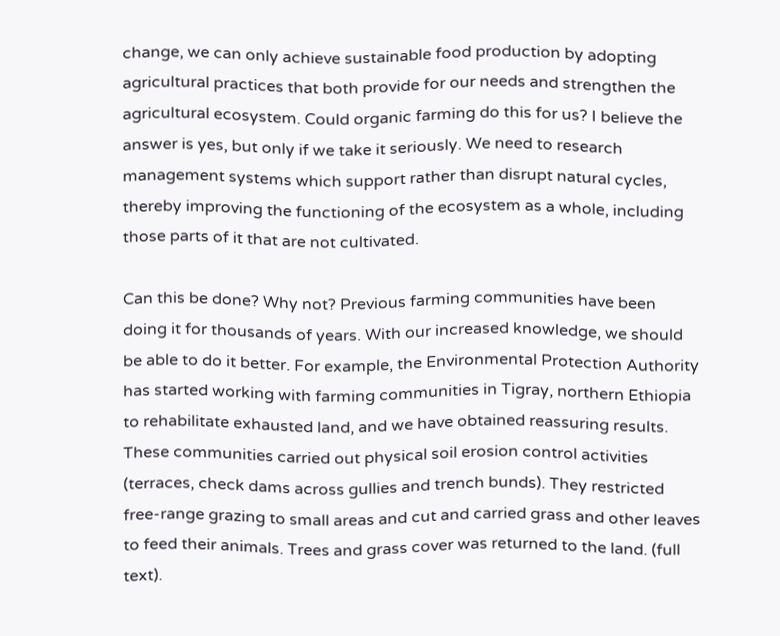change, we can only achieve sustainable food production by adopting agricultural practices that both provide for our needs and strengthen the agricultural ecosystem. Could organic farming do this for us? I believe the answer is yes, but only if we take it seriously. We need to research management systems which support rather than disrupt natural cycles, thereby improving the functioning of the ecosystem as a whole, including those parts of it that are not cultivated.

Can this be done? Why not? Previous farming communities have been doing it for thousands of years. With our increased knowledge, we should be able to do it better. For example, the Environmental Protection Authority has started working with farming communities in Tigray, northern Ethiopia to rehabilitate exhausted land, and we have obtained reassuring results. These communities carried out physical soil erosion control activities (terraces, check dams across gullies and trench bunds). They restricted free-range grazing to small areas and cut and carried grass and other leaves to feed their animals. Trees and grass cover was returned to the land. (full text).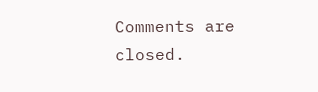Comments are closed.